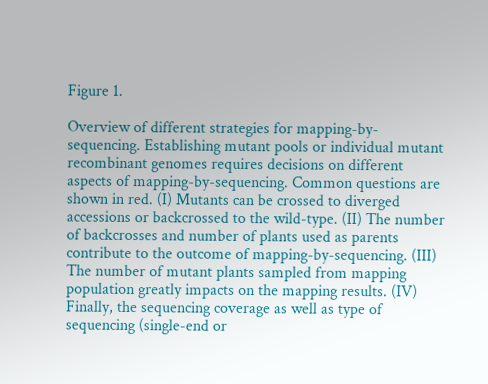Figure 1.

Overview of different strategies for mapping-by-sequencing. Establishing mutant pools or individual mutant recombinant genomes requires decisions on different aspects of mapping-by-sequencing. Common questions are shown in red. (I) Mutants can be crossed to diverged accessions or backcrossed to the wild-type. (II) The number of backcrosses and number of plants used as parents contribute to the outcome of mapping-by-sequencing. (III) The number of mutant plants sampled from mapping population greatly impacts on the mapping results. (IV) Finally, the sequencing coverage as well as type of sequencing (single-end or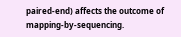paired-end) affects the outcome of mapping-by-sequencing.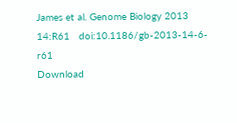James et al. Genome Biology 2013 14:R61   doi:10.1186/gb-2013-14-6-r61
Download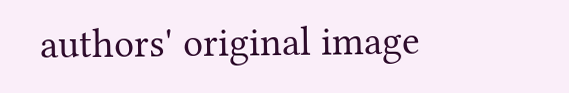authors' original image